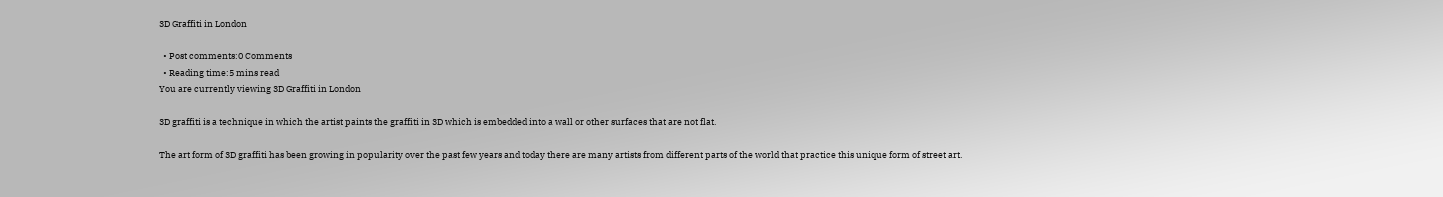3D Graffiti in London

  • Post comments:0 Comments
  • Reading time:5 mins read
You are currently viewing 3D Graffiti in London

3D graffiti is a technique in which the artist paints the graffiti in 3D which is embedded into a wall or other surfaces that are not flat.

The art form of 3D graffiti has been growing in popularity over the past few years and today there are many artists from different parts of the world that practice this unique form of street art.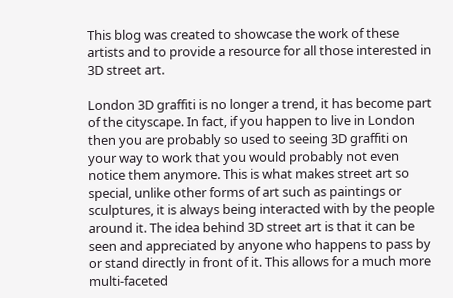This blog was created to showcase the work of these artists and to provide a resource for all those interested in 3D street art.

London 3D graffiti is no longer a trend, it has become part of the cityscape. In fact, if you happen to live in London then you are probably so used to seeing 3D graffiti on your way to work that you would probably not even notice them anymore. This is what makes street art so special, unlike other forms of art such as paintings or sculptures, it is always being interacted with by the people around it. The idea behind 3D street art is that it can be seen and appreciated by anyone who happens to pass by or stand directly in front of it. This allows for a much more multi-faceted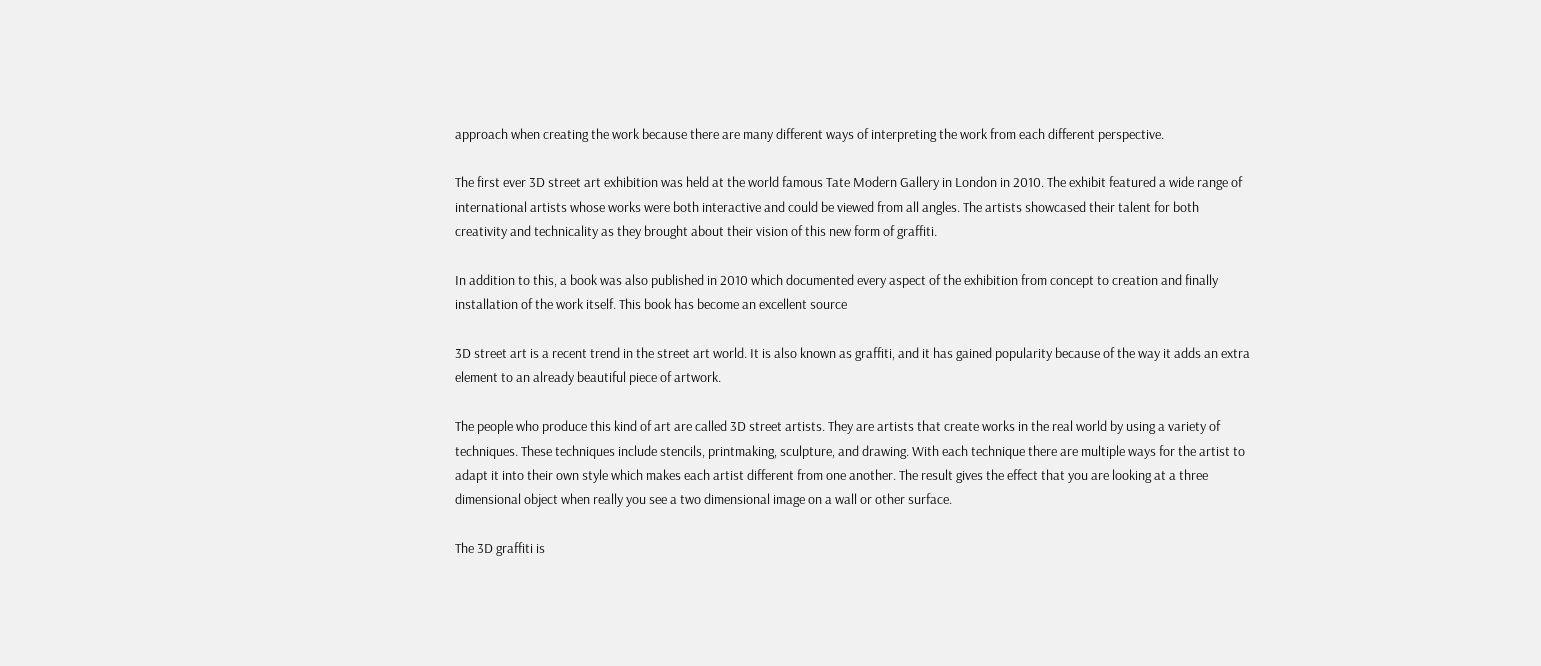approach when creating the work because there are many different ways of interpreting the work from each different perspective.

The first ever 3D street art exhibition was held at the world famous Tate Modern Gallery in London in 2010. The exhibit featured a wide range of international artists whose works were both interactive and could be viewed from all angles. The artists showcased their talent for both creativity and technicality as they brought about their vision of this new form of graffiti.

In addition to this, a book was also published in 2010 which documented every aspect of the exhibition from concept to creation and finally installation of the work itself. This book has become an excellent source

3D street art is a recent trend in the street art world. It is also known as graffiti, and it has gained popularity because of the way it adds an extra element to an already beautiful piece of artwork.

The people who produce this kind of art are called 3D street artists. They are artists that create works in the real world by using a variety of techniques. These techniques include stencils, printmaking, sculpture, and drawing. With each technique there are multiple ways for the artist to adapt it into their own style which makes each artist different from one another. The result gives the effect that you are looking at a three dimensional object when really you see a two dimensional image on a wall or other surface.

The 3D graffiti is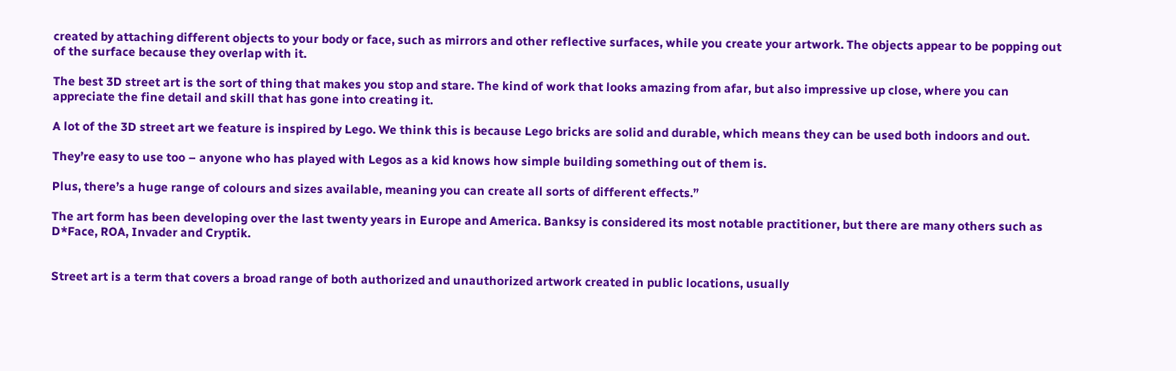created by attaching different objects to your body or face, such as mirrors and other reflective surfaces, while you create your artwork. The objects appear to be popping out of the surface because they overlap with it.

The best 3D street art is the sort of thing that makes you stop and stare. The kind of work that looks amazing from afar, but also impressive up close, where you can appreciate the fine detail and skill that has gone into creating it.

A lot of the 3D street art we feature is inspired by Lego. We think this is because Lego bricks are solid and durable, which means they can be used both indoors and out.

They’re easy to use too – anyone who has played with Legos as a kid knows how simple building something out of them is.

Plus, there’s a huge range of colours and sizes available, meaning you can create all sorts of different effects.”

The art form has been developing over the last twenty years in Europe and America. Banksy is considered its most notable practitioner, but there are many others such as D*Face, ROA, Invader and Cryptik.


Street art is a term that covers a broad range of both authorized and unauthorized artwork created in public locations, usually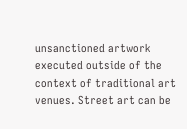unsanctioned artwork executed outside of the context of traditional art venues. Street art can be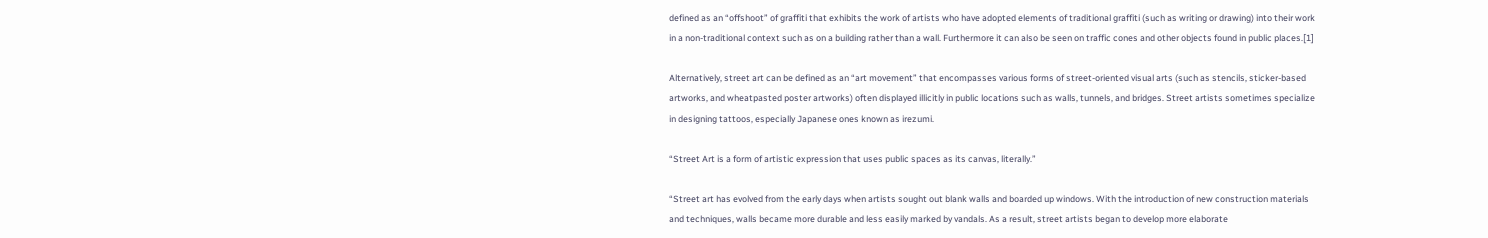defined as an “offshoot” of graffiti that exhibits the work of artists who have adopted elements of traditional graffiti (such as writing or drawing) into their work in a non-traditional context such as on a building rather than a wall. Furthermore it can also be seen on traffic cones and other objects found in public places.[1]

Alternatively, street art can be defined as an “art movement” that encompasses various forms of street-oriented visual arts (such as stencils, sticker-based artworks, and wheatpasted poster artworks) often displayed illicitly in public locations such as walls, tunnels, and bridges. Street artists sometimes specialize in designing tattoos, especially Japanese ones known as irezumi.

“Street Art is a form of artistic expression that uses public spaces as its canvas, literally.”

“Street art has evolved from the early days when artists sought out blank walls and boarded up windows. With the introduction of new construction materials and techniques, walls became more durable and less easily marked by vandals. As a result, street artists began to develop more elaborate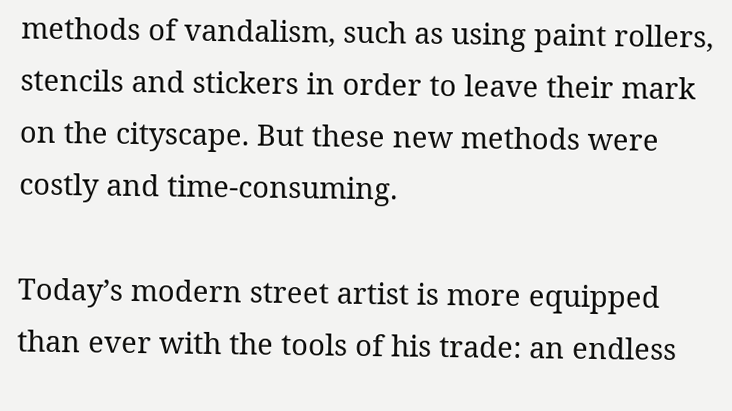methods of vandalism, such as using paint rollers, stencils and stickers in order to leave their mark on the cityscape. But these new methods were costly and time-consuming.

Today’s modern street artist is more equipped than ever with the tools of his trade: an endless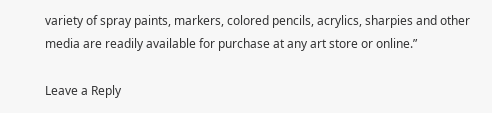variety of spray paints, markers, colored pencils, acrylics, sharpies and other media are readily available for purchase at any art store or online.”

Leave a Reply